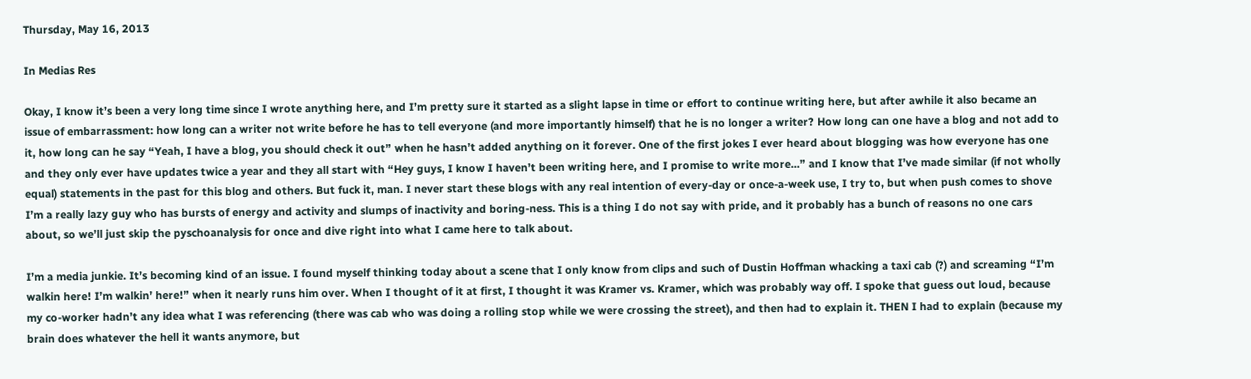Thursday, May 16, 2013

In Medias Res

Okay, I know it’s been a very long time since I wrote anything here, and I’m pretty sure it started as a slight lapse in time or effort to continue writing here, but after awhile it also became an issue of embarrassment: how long can a writer not write before he has to tell everyone (and more importantly himself) that he is no longer a writer? How long can one have a blog and not add to it, how long can he say “Yeah, I have a blog, you should check it out” when he hasn’t added anything on it forever. One of the first jokes I ever heard about blogging was how everyone has one and they only ever have updates twice a year and they all start with “Hey guys, I know I haven’t been writing here, and I promise to write more...” and I know that I’ve made similar (if not wholly equal) statements in the past for this blog and others. But fuck it, man. I never start these blogs with any real intention of every-day or once-a-week use, I try to, but when push comes to shove I’m a really lazy guy who has bursts of energy and activity and slumps of inactivity and boring-ness. This is a thing I do not say with pride, and it probably has a bunch of reasons no one cars about, so we’ll just skip the pyschoanalysis for once and dive right into what I came here to talk about.

I’m a media junkie. It’s becoming kind of an issue. I found myself thinking today about a scene that I only know from clips and such of Dustin Hoffman whacking a taxi cab (?) and screaming “I’m walkin here! I’m walkin’ here!” when it nearly runs him over. When I thought of it at first, I thought it was Kramer vs. Kramer, which was probably way off. I spoke that guess out loud, because my co-worker hadn’t any idea what I was referencing (there was cab who was doing a rolling stop while we were crossing the street), and then had to explain it. THEN I had to explain (because my brain does whatever the hell it wants anymore, but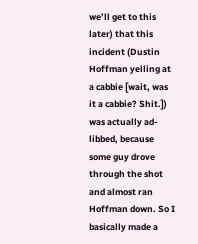we’ll get to this later) that this incident (Dustin Hoffman yelling at a cabbie [wait, was it a cabbie? Shit.]) was actually ad-libbed, because some guy drove through the shot and almost ran Hoffman down. So I basically made a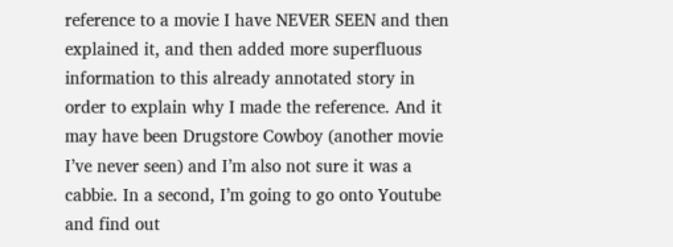reference to a movie I have NEVER SEEN and then explained it, and then added more superfluous information to this already annotated story in order to explain why I made the reference. And it may have been Drugstore Cowboy (another movie I’ve never seen) and I’m also not sure it was a cabbie. In a second, I’m going to go onto Youtube and find out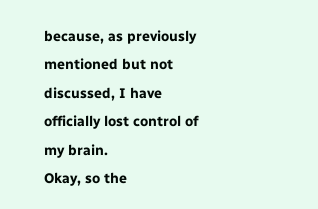because, as previously mentioned but not discussed, I have officially lost control of my brain.
Okay, so the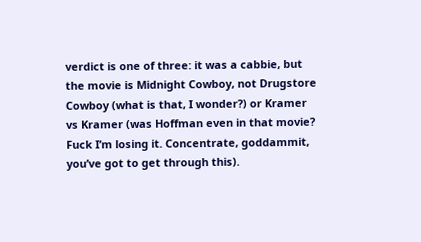verdict is one of three: it was a cabbie, but the movie is Midnight Cowboy, not Drugstore Cowboy (what is that, I wonder?) or Kramer vs Kramer (was Hoffman even in that movie? Fuck I’m losing it. Concentrate, goddammit, you’ve got to get through this).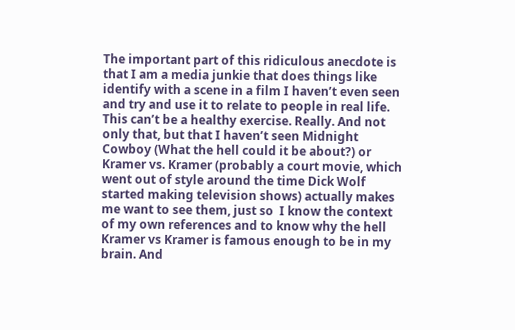The important part of this ridiculous anecdote is that I am a media junkie that does things like identify with a scene in a film I haven’t even seen and try and use it to relate to people in real life. This can’t be a healthy exercise. Really. And not only that, but that I haven’t seen Midnight Cowboy (What the hell could it be about?) or Kramer vs. Kramer (probably a court movie, which went out of style around the time Dick Wolf started making television shows) actually makes me want to see them, just so  I know the context of my own references and to know why the hell Kramer vs Kramer is famous enough to be in my brain. And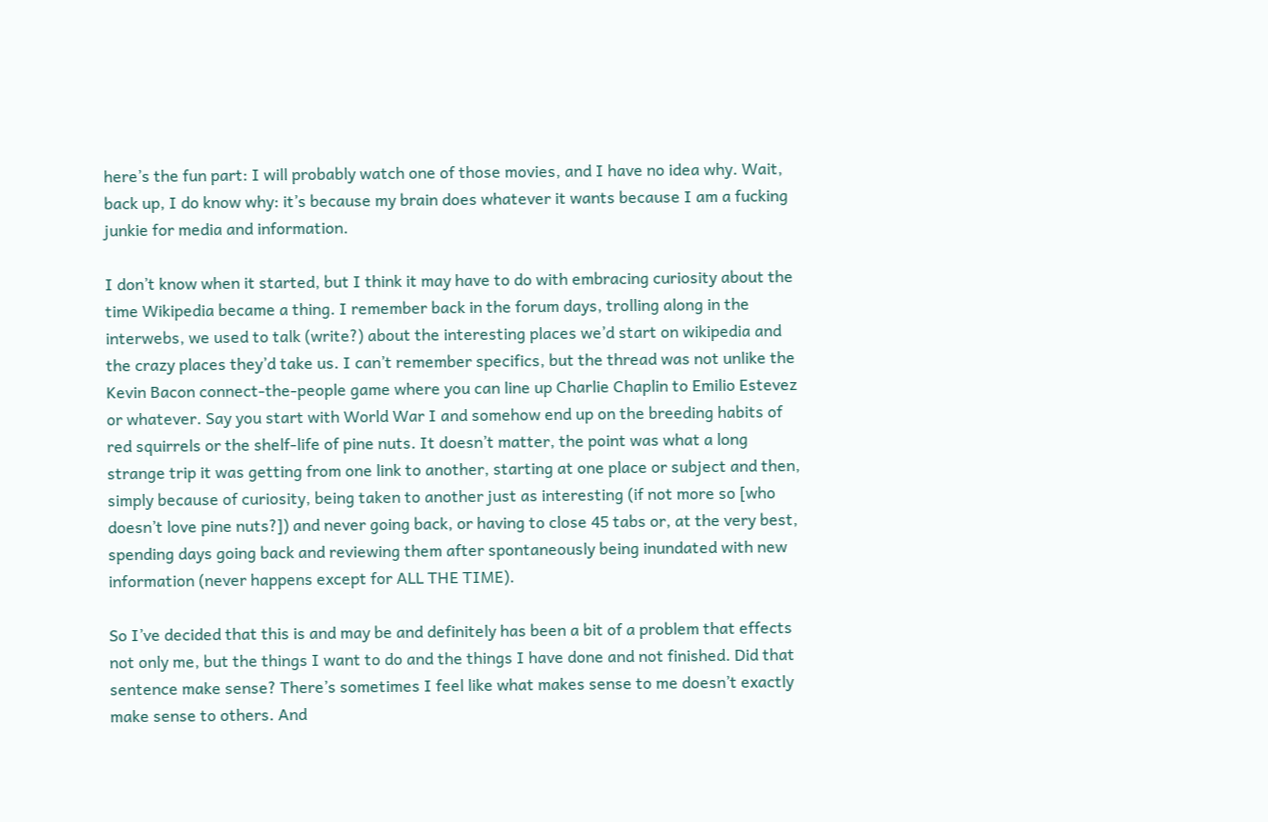here’s the fun part: I will probably watch one of those movies, and I have no idea why. Wait, back up, I do know why: it’s because my brain does whatever it wants because I am a fucking junkie for media and information.

I don’t know when it started, but I think it may have to do with embracing curiosity about the time Wikipedia became a thing. I remember back in the forum days, trolling along in the interwebs, we used to talk (write?) about the interesting places we’d start on wikipedia and the crazy places they’d take us. I can’t remember specifics, but the thread was not unlike the Kevin Bacon connect-the-people game where you can line up Charlie Chaplin to Emilio Estevez or whatever. Say you start with World War I and somehow end up on the breeding habits of red squirrels or the shelf-life of pine nuts. It doesn’t matter, the point was what a long strange trip it was getting from one link to another, starting at one place or subject and then, simply because of curiosity, being taken to another just as interesting (if not more so [who doesn’t love pine nuts?]) and never going back, or having to close 45 tabs or, at the very best, spending days going back and reviewing them after spontaneously being inundated with new information (never happens except for ALL THE TIME).

So I’ve decided that this is and may be and definitely has been a bit of a problem that effects not only me, but the things I want to do and the things I have done and not finished. Did that sentence make sense? There’s sometimes I feel like what makes sense to me doesn’t exactly make sense to others. And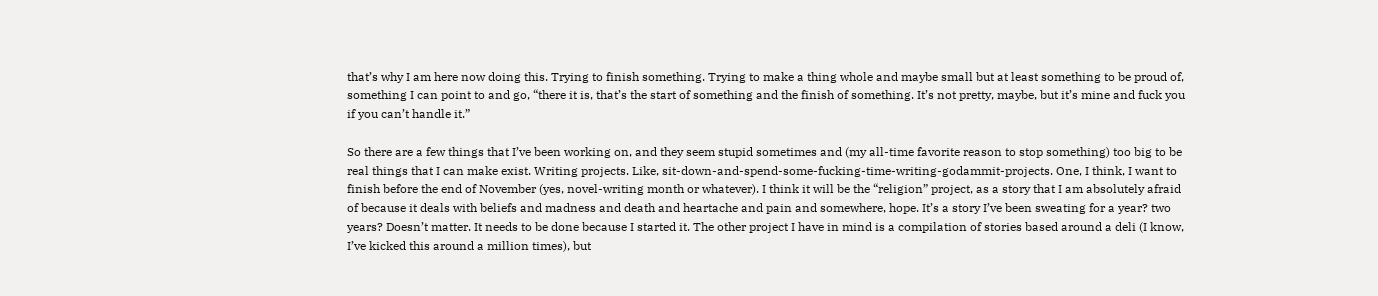that’s why I am here now doing this. Trying to finish something. Trying to make a thing whole and maybe small but at least something to be proud of, something I can point to and go, “there it is, that’s the start of something and the finish of something. It’s not pretty, maybe, but it’s mine and fuck you if you can’t handle it.”

So there are a few things that I’ve been working on, and they seem stupid sometimes and (my all-time favorite reason to stop something) too big to be real things that I can make exist. Writing projects. Like, sit-down-and-spend-some-fucking-time-writing-godammit-projects. One, I think, I want to finish before the end of November (yes, novel-writing month or whatever). I think it will be the “religion” project, as a story that I am absolutely afraid of because it deals with beliefs and madness and death and heartache and pain and somewhere, hope. It’s a story I’ve been sweating for a year? two years? Doesn’t matter. It needs to be done because I started it. The other project I have in mind is a compilation of stories based around a deli (I know, I’ve kicked this around a million times), but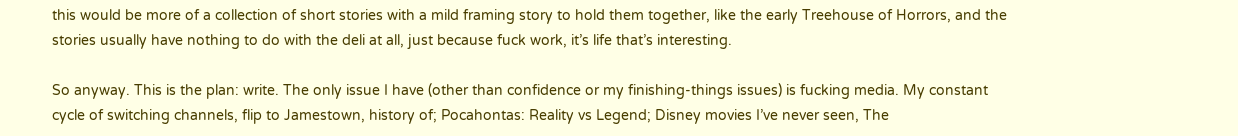this would be more of a collection of short stories with a mild framing story to hold them together, like the early Treehouse of Horrors, and the stories usually have nothing to do with the deli at all, just because fuck work, it’s life that’s interesting.

So anyway. This is the plan: write. The only issue I have (other than confidence or my finishing-things issues) is fucking media. My constant cycle of switching channels, flip to Jamestown, history of; Pocahontas: Reality vs Legend; Disney movies I’ve never seen, The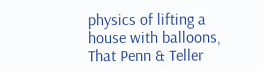physics of lifting a house with balloons, That Penn & Teller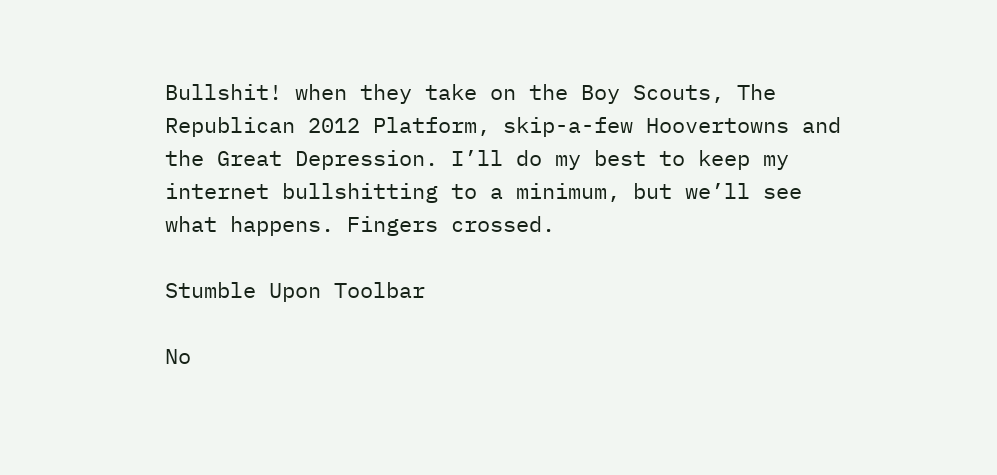Bullshit! when they take on the Boy Scouts, The Republican 2012 Platform, skip-a-few Hoovertowns and the Great Depression. I’ll do my best to keep my internet bullshitting to a minimum, but we’ll see what happens. Fingers crossed.

Stumble Upon Toolbar

No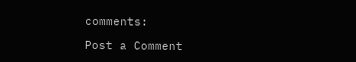comments:

Post a Comment